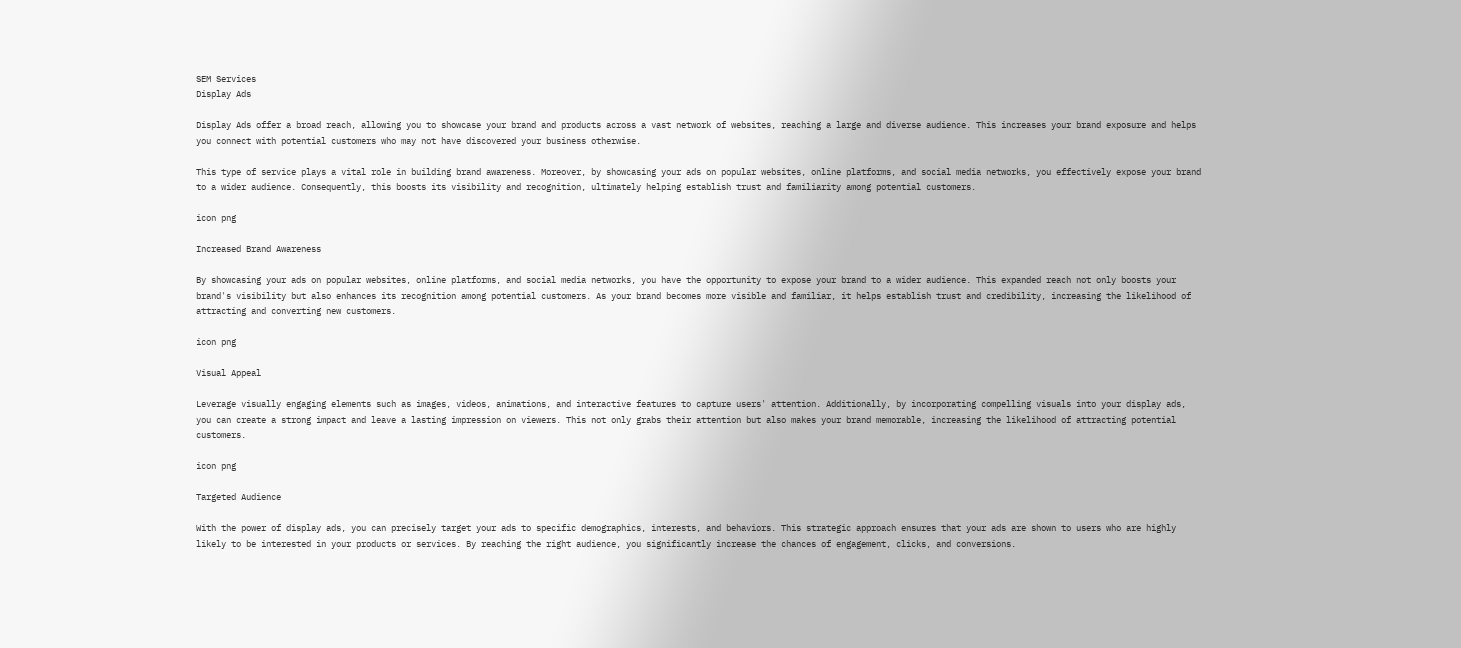SEM Services
Display Ads

Display Ads offer a broad reach, allowing you to showcase your brand and products across a vast network of websites, reaching a large and diverse audience. This increases your brand exposure and helps you connect with potential customers who may not have discovered your business otherwise.

This type of service plays a vital role in building brand awareness. Moreover, by showcasing your ads on popular websites, online platforms, and social media networks, you effectively expose your brand to a wider audience. Consequently, this boosts its visibility and recognition, ultimately helping establish trust and familiarity among potential customers.

icon png

Increased Brand Awareness

By showcasing your ads on popular websites, online platforms, and social media networks, you have the opportunity to expose your brand to a wider audience. This expanded reach not only boosts your brand's visibility but also enhances its recognition among potential customers. As your brand becomes more visible and familiar, it helps establish trust and credibility, increasing the likelihood of attracting and converting new customers.

icon png

Visual Appeal

Leverage visually engaging elements such as images, videos, animations, and interactive features to capture users' attention. Additionally, by incorporating compelling visuals into your display ads, you can create a strong impact and leave a lasting impression on viewers. This not only grabs their attention but also makes your brand memorable, increasing the likelihood of attracting potential customers.

icon png

Targeted Audience

With the power of display ads, you can precisely target your ads to specific demographics, interests, and behaviors. This strategic approach ensures that your ads are shown to users who are highly likely to be interested in your products or services. By reaching the right audience, you significantly increase the chances of engagement, clicks, and conversions.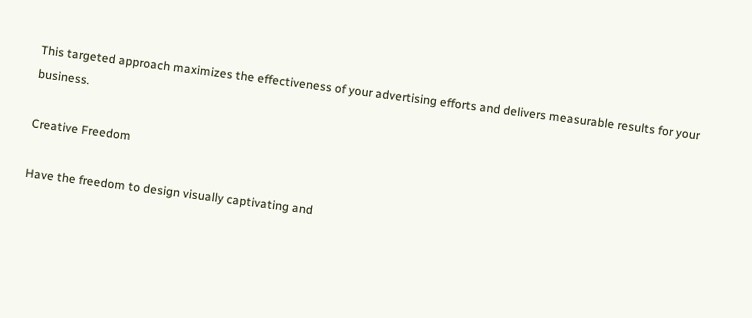This targeted approach maximizes the effectiveness of your advertising efforts and delivers measurable results for your business.

Creative Freedom

Have the freedom to design visually captivating and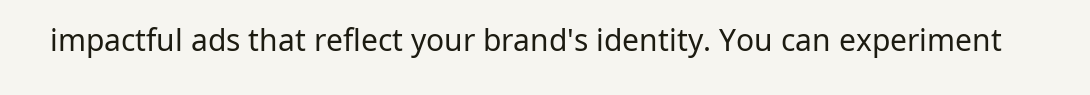impactful ads that reflect your brand's identity. You can experiment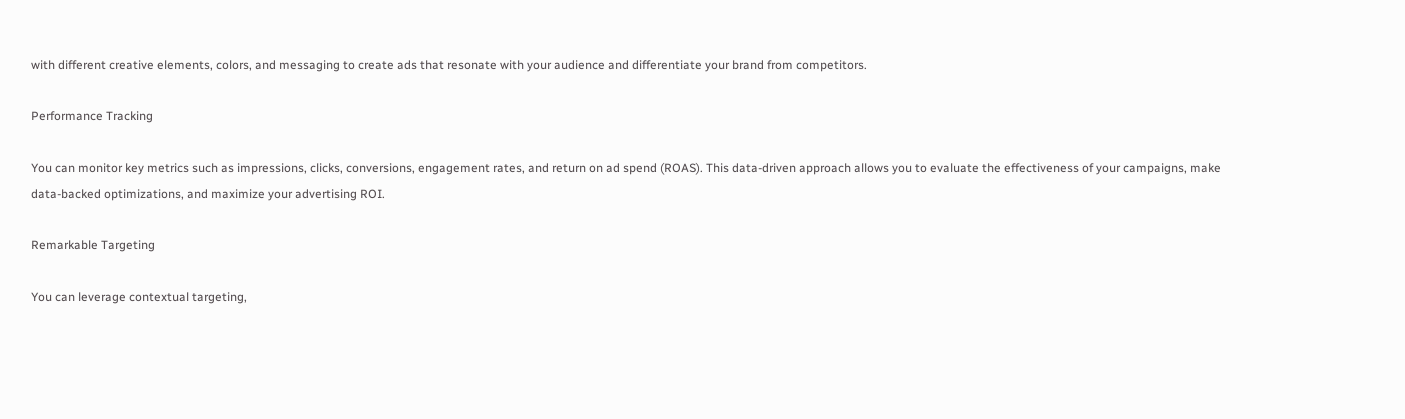with different creative elements, colors, and messaging to create ads that resonate with your audience and differentiate your brand from competitors.

Performance Tracking

You can monitor key metrics such as impressions, clicks, conversions, engagement rates, and return on ad spend (ROAS). This data-driven approach allows you to evaluate the effectiveness of your campaigns, make data-backed optimizations, and maximize your advertising ROI.

Remarkable Targeting

You can leverage contextual targeting,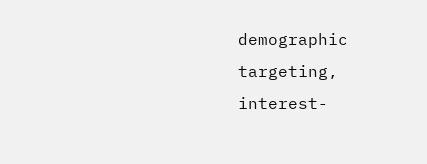demographic targeting, interest-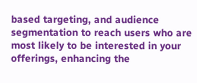based targeting, and audience segmentation to reach users who are most likely to be interested in your offerings, enhancing the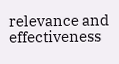relevance and effectiveness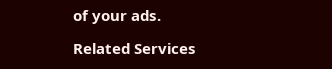of your ads.

Related Services